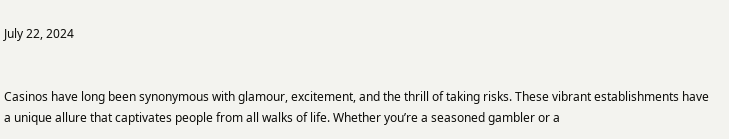July 22, 2024


Casinos have long been synonymous with glamour, excitement, and the thrill of taking risks. These vibrant establishments have a unique allure that captivates people from all walks of life. Whether you’re a seasoned gambler or a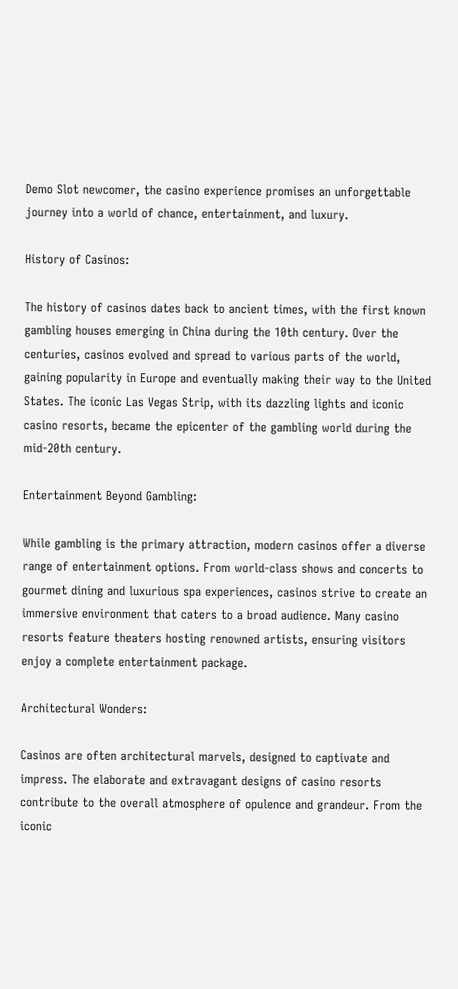Demo Slot newcomer, the casino experience promises an unforgettable journey into a world of chance, entertainment, and luxury.

History of Casinos:

The history of casinos dates back to ancient times, with the first known gambling houses emerging in China during the 10th century. Over the centuries, casinos evolved and spread to various parts of the world, gaining popularity in Europe and eventually making their way to the United States. The iconic Las Vegas Strip, with its dazzling lights and iconic casino resorts, became the epicenter of the gambling world during the mid-20th century.

Entertainment Beyond Gambling:

While gambling is the primary attraction, modern casinos offer a diverse range of entertainment options. From world-class shows and concerts to gourmet dining and luxurious spa experiences, casinos strive to create an immersive environment that caters to a broad audience. Many casino resorts feature theaters hosting renowned artists, ensuring visitors enjoy a complete entertainment package.

Architectural Wonders:

Casinos are often architectural marvels, designed to captivate and impress. The elaborate and extravagant designs of casino resorts contribute to the overall atmosphere of opulence and grandeur. From the iconic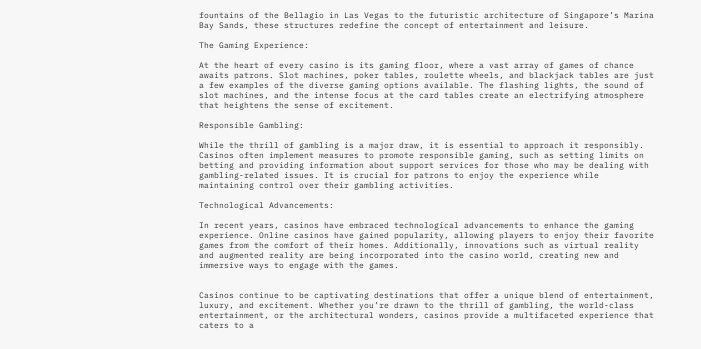fountains of the Bellagio in Las Vegas to the futuristic architecture of Singapore’s Marina Bay Sands, these structures redefine the concept of entertainment and leisure.

The Gaming Experience:

At the heart of every casino is its gaming floor, where a vast array of games of chance awaits patrons. Slot machines, poker tables, roulette wheels, and blackjack tables are just a few examples of the diverse gaming options available. The flashing lights, the sound of slot machines, and the intense focus at the card tables create an electrifying atmosphere that heightens the sense of excitement.

Responsible Gambling:

While the thrill of gambling is a major draw, it is essential to approach it responsibly. Casinos often implement measures to promote responsible gaming, such as setting limits on betting and providing information about support services for those who may be dealing with gambling-related issues. It is crucial for patrons to enjoy the experience while maintaining control over their gambling activities.

Technological Advancements:

In recent years, casinos have embraced technological advancements to enhance the gaming experience. Online casinos have gained popularity, allowing players to enjoy their favorite games from the comfort of their homes. Additionally, innovations such as virtual reality and augmented reality are being incorporated into the casino world, creating new and immersive ways to engage with the games.


Casinos continue to be captivating destinations that offer a unique blend of entertainment, luxury, and excitement. Whether you’re drawn to the thrill of gambling, the world-class entertainment, or the architectural wonders, casinos provide a multifaceted experience that caters to a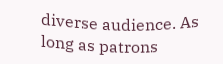diverse audience. As long as patrons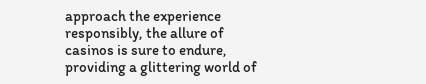approach the experience responsibly, the allure of casinos is sure to endure, providing a glittering world of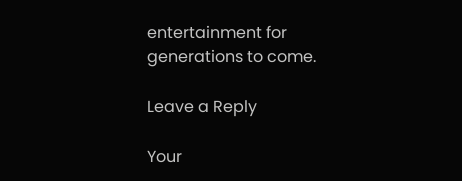entertainment for generations to come.

Leave a Reply

Your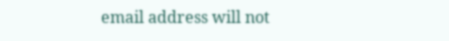email address will not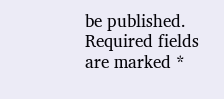be published. Required fields are marked *